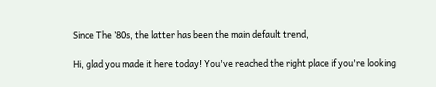Since The ’80s, the latter has been the main default trend,

Hi, glad you made it here today! You've reached the right place if you're looking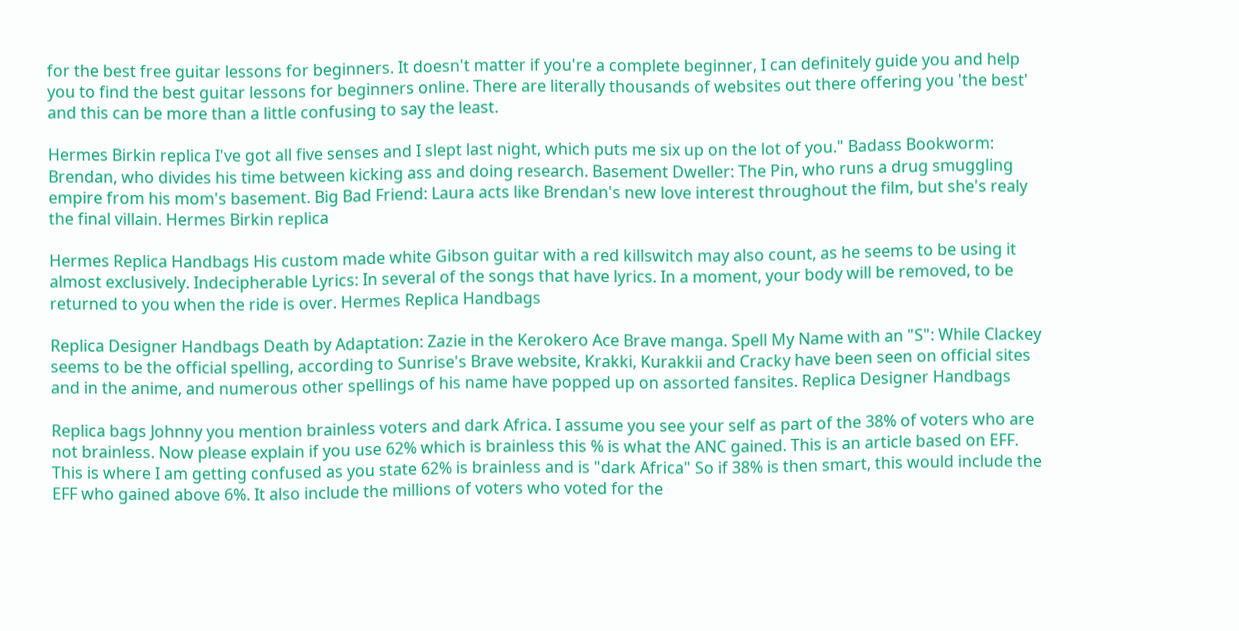for the best free guitar lessons for beginners. It doesn't matter if you're a complete beginner, I can definitely guide you and help you to find the best guitar lessons for beginners online. There are literally thousands of websites out there offering you 'the best' and this can be more than a little confusing to say the least.

Hermes Birkin replica I've got all five senses and I slept last night, which puts me six up on the lot of you." Badass Bookworm: Brendan, who divides his time between kicking ass and doing research. Basement Dweller: The Pin, who runs a drug smuggling empire from his mom's basement. Big Bad Friend: Laura acts like Brendan's new love interest throughout the film, but she's realy the final villain. Hermes Birkin replica

Hermes Replica Handbags His custom made white Gibson guitar with a red killswitch may also count, as he seems to be using it almost exclusively. Indecipherable Lyrics: In several of the songs that have lyrics. In a moment, your body will be removed, to be returned to you when the ride is over. Hermes Replica Handbags

Replica Designer Handbags Death by Adaptation: Zazie in the Kerokero Ace Brave manga. Spell My Name with an "S": While Clackey seems to be the official spelling, according to Sunrise's Brave website, Krakki, Kurakkii and Cracky have been seen on official sites and in the anime, and numerous other spellings of his name have popped up on assorted fansites. Replica Designer Handbags

Replica bags Johnny you mention brainless voters and dark Africa. I assume you see your self as part of the 38% of voters who are not brainless. Now please explain if you use 62% which is brainless this % is what the ANC gained. This is an article based on EFF. This is where I am getting confused as you state 62% is brainless and is "dark Africa" So if 38% is then smart, this would include the EFF who gained above 6%. It also include the millions of voters who voted for the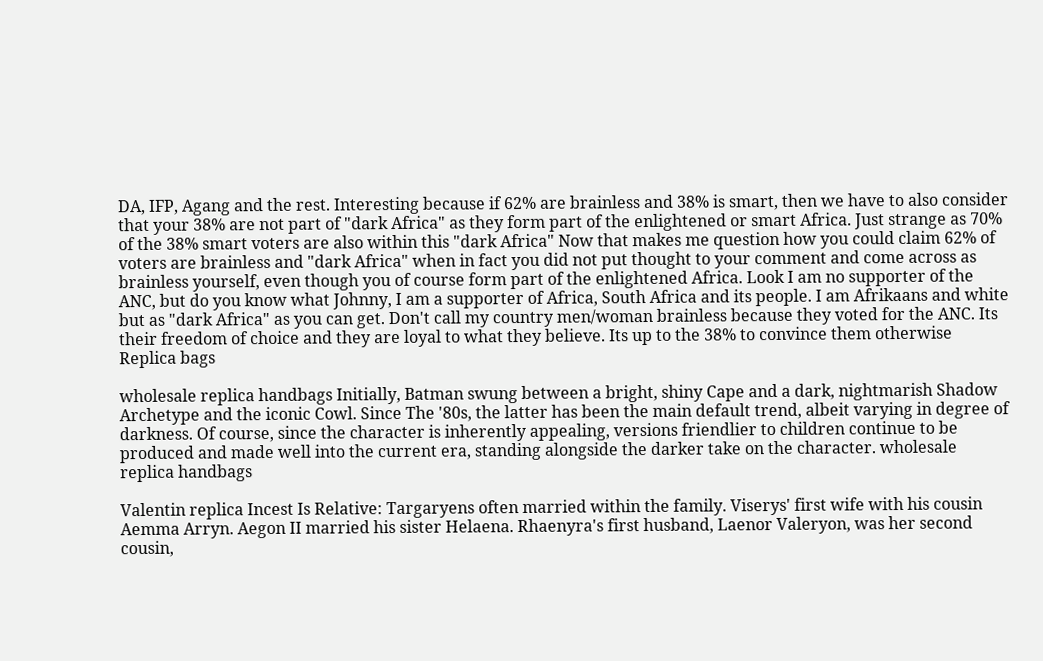DA, IFP, Agang and the rest. Interesting because if 62% are brainless and 38% is smart, then we have to also consider that your 38% are not part of "dark Africa" as they form part of the enlightened or smart Africa. Just strange as 70% of the 38% smart voters are also within this "dark Africa" Now that makes me question how you could claim 62% of voters are brainless and "dark Africa" when in fact you did not put thought to your comment and come across as brainless yourself, even though you of course form part of the enlightened Africa. Look I am no supporter of the ANC, but do you know what Johnny, I am a supporter of Africa, South Africa and its people. I am Afrikaans and white but as "dark Africa" as you can get. Don't call my country men/woman brainless because they voted for the ANC. Its their freedom of choice and they are loyal to what they believe. Its up to the 38% to convince them otherwise Replica bags

wholesale replica handbags Initially, Batman swung between a bright, shiny Cape and a dark, nightmarish Shadow Archetype and the iconic Cowl. Since The '80s, the latter has been the main default trend, albeit varying in degree of darkness. Of course, since the character is inherently appealing, versions friendlier to children continue to be produced and made well into the current era, standing alongside the darker take on the character. wholesale replica handbags

Valentin replica Incest Is Relative: Targaryens often married within the family. Viserys' first wife with his cousin Aemma Arryn. Aegon II married his sister Helaena. Rhaenyra's first husband, Laenor Valeryon, was her second cousin,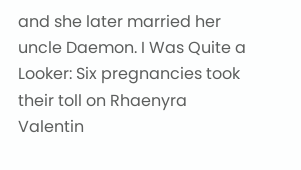and she later married her uncle Daemon. I Was Quite a Looker: Six pregnancies took their toll on Rhaenyra Valentin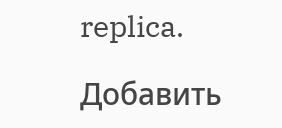replica.

Добавить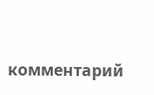комментарий